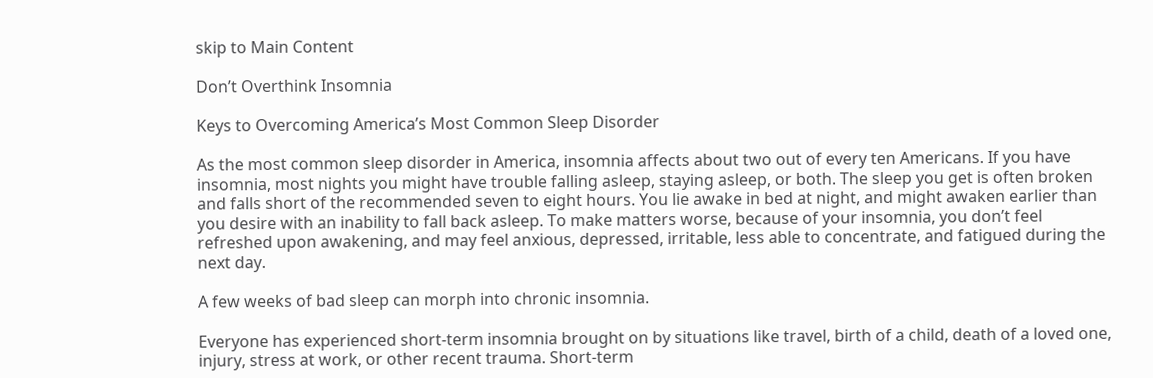skip to Main Content

Don’t Overthink Insomnia

Keys to Overcoming America’s Most Common Sleep Disorder

As the most common sleep disorder in America, insomnia affects about two out of every ten Americans. If you have insomnia, most nights you might have trouble falling asleep, staying asleep, or both. The sleep you get is often broken and falls short of the recommended seven to eight hours. You lie awake in bed at night, and might awaken earlier than you desire with an inability to fall back asleep. To make matters worse, because of your insomnia, you don’t feel refreshed upon awakening, and may feel anxious, depressed, irritable, less able to concentrate, and fatigued during the next day.

A few weeks of bad sleep can morph into chronic insomnia.

Everyone has experienced short-term insomnia brought on by situations like travel, birth of a child, death of a loved one, injury, stress at work, or other recent trauma. Short-term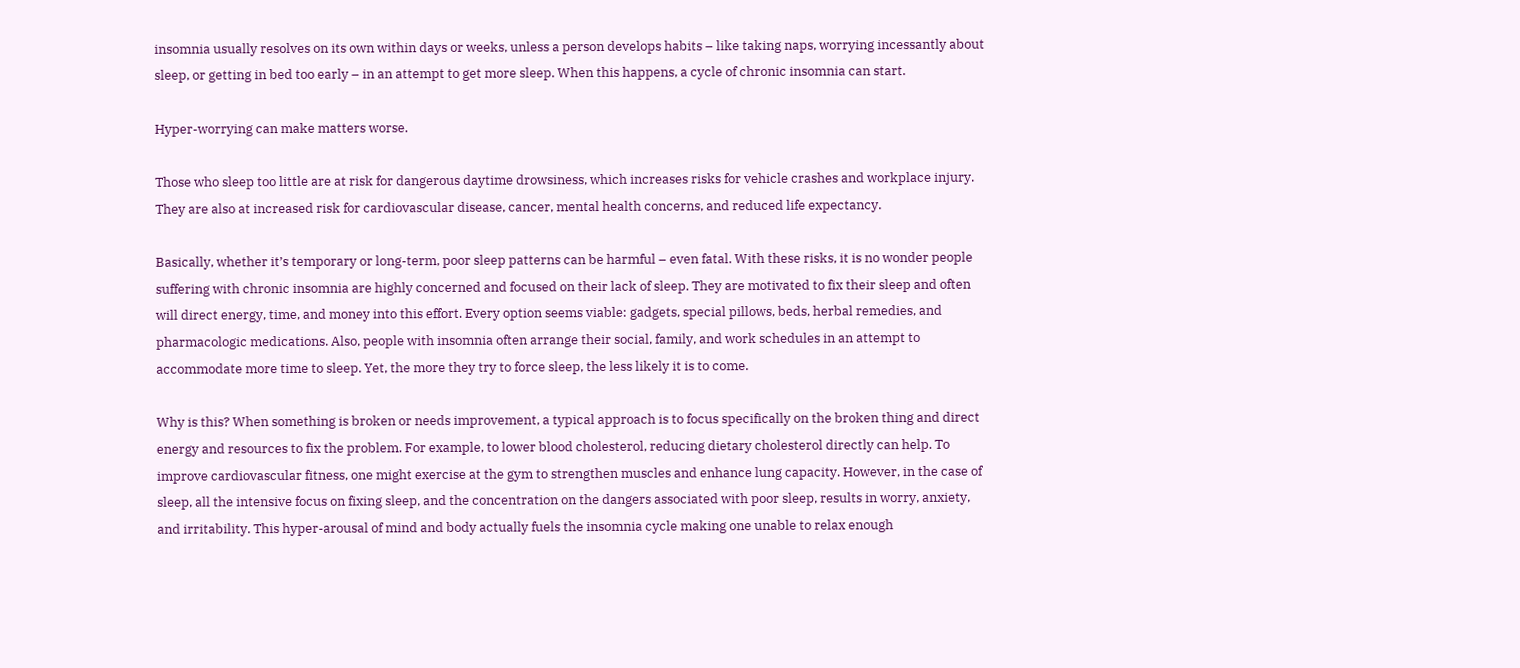insomnia usually resolves on its own within days or weeks, unless a person develops habits – like taking naps, worrying incessantly about sleep, or getting in bed too early – in an attempt to get more sleep. When this happens, a cycle of chronic insomnia can start.

Hyper-worrying can make matters worse.

Those who sleep too little are at risk for dangerous daytime drowsiness, which increases risks for vehicle crashes and workplace injury. They are also at increased risk for cardiovascular disease, cancer, mental health concerns, and reduced life expectancy.

Basically, whether it’s temporary or long-term, poor sleep patterns can be harmful – even fatal. With these risks, it is no wonder people suffering with chronic insomnia are highly concerned and focused on their lack of sleep. They are motivated to fix their sleep and often will direct energy, time, and money into this effort. Every option seems viable: gadgets, special pillows, beds, herbal remedies, and pharmacologic medications. Also, people with insomnia often arrange their social, family, and work schedules in an attempt to accommodate more time to sleep. Yet, the more they try to force sleep, the less likely it is to come.

Why is this? When something is broken or needs improvement, a typical approach is to focus specifically on the broken thing and direct energy and resources to fix the problem. For example, to lower blood cholesterol, reducing dietary cholesterol directly can help. To improve cardiovascular fitness, one might exercise at the gym to strengthen muscles and enhance lung capacity. However, in the case of sleep, all the intensive focus on fixing sleep, and the concentration on the dangers associated with poor sleep, results in worry, anxiety, and irritability. This hyper-arousal of mind and body actually fuels the insomnia cycle making one unable to relax enough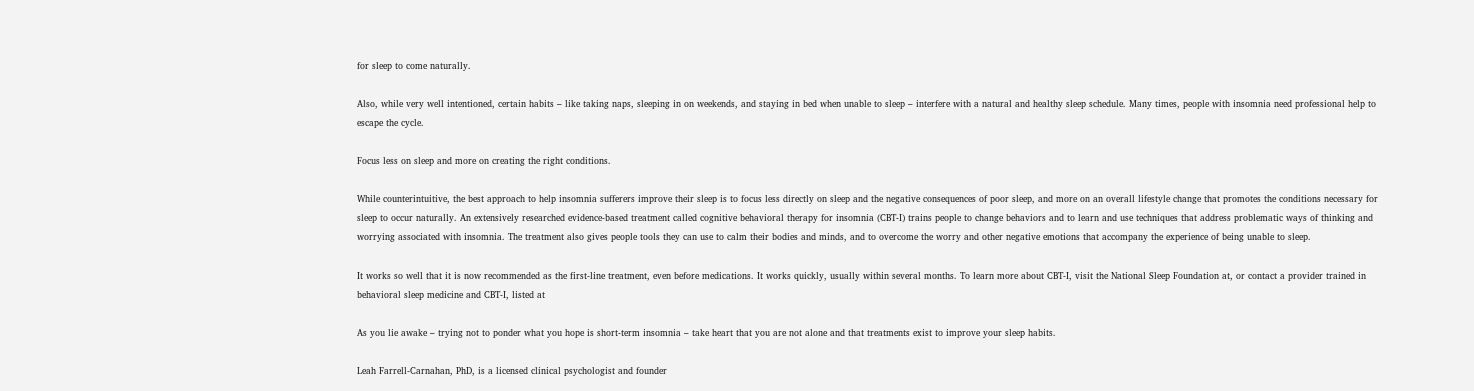for sleep to come naturally.

Also, while very well intentioned, certain habits – like taking naps, sleeping in on weekends, and staying in bed when unable to sleep – interfere with a natural and healthy sleep schedule. Many times, people with insomnia need professional help to escape the cycle.

Focus less on sleep and more on creating the right conditions.

While counterintuitive, the best approach to help insomnia sufferers improve their sleep is to focus less directly on sleep and the negative consequences of poor sleep, and more on an overall lifestyle change that promotes the conditions necessary for sleep to occur naturally. An extensively researched evidence-based treatment called cognitive behavioral therapy for insomnia (CBT-I) trains people to change behaviors and to learn and use techniques that address problematic ways of thinking and worrying associated with insomnia. The treatment also gives people tools they can use to calm their bodies and minds, and to overcome the worry and other negative emotions that accompany the experience of being unable to sleep.

It works so well that it is now recommended as the first-line treatment, even before medications. It works quickly, usually within several months. To learn more about CBT-I, visit the National Sleep Foundation at, or contact a provider trained in behavioral sleep medicine and CBT-I, listed at

As you lie awake – trying not to ponder what you hope is short-term insomnia – take heart that you are not alone and that treatments exist to improve your sleep habits.

Leah Farrell-Carnahan, PhD, is a licensed clinical psychologist and founder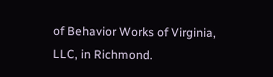of Behavior Works of Virginia, LLC, in Richmond.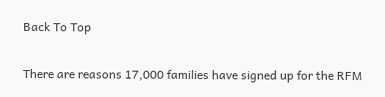Back To Top

There are reasons 17,000 families have signed up for the RFM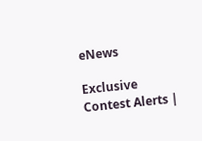eNews

Exclusive Contest Alerts |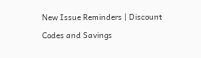New Issue Reminders | Discount Codes and Savings